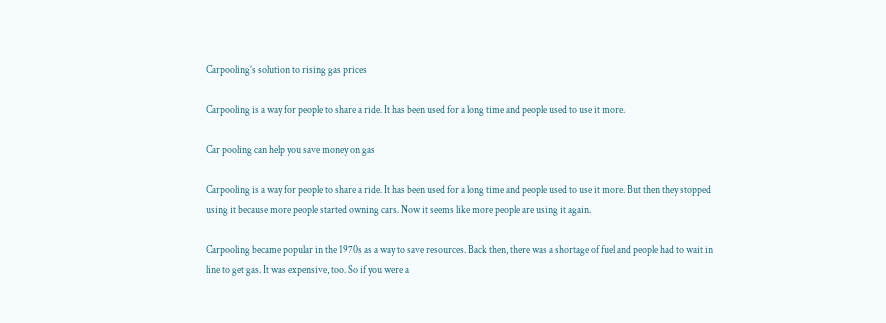Carpooling’s solution to rising gas prices

Carpooling is a way for people to share a ride. It has been used for a long time and people used to use it more.

Car pooling can help you save money on gas

Carpooling is a way for people to share a ride. It has been used for a long time and people used to use it more. But then they stopped using it because more people started owning cars. Now it seems like more people are using it again.

Carpooling became popular in the 1970s as a way to save resources. Back then, there was a shortage of fuel and people had to wait in line to get gas. It was expensive, too. So if you were a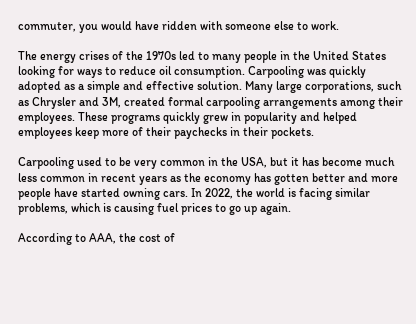commuter, you would have ridden with someone else to work.

The energy crises of the 1970s led to many people in the United States looking for ways to reduce oil consumption. Carpooling was quickly adopted as a simple and effective solution. Many large corporations, such as Chrysler and 3M, created formal carpooling arrangements among their employees. These programs quickly grew in popularity and helped employees keep more of their paychecks in their pockets.

Carpooling used to be very common in the USA, but it has become much less common in recent years as the economy has gotten better and more people have started owning cars. In 2022, the world is facing similar problems, which is causing fuel prices to go up again.

According to AAA, the cost of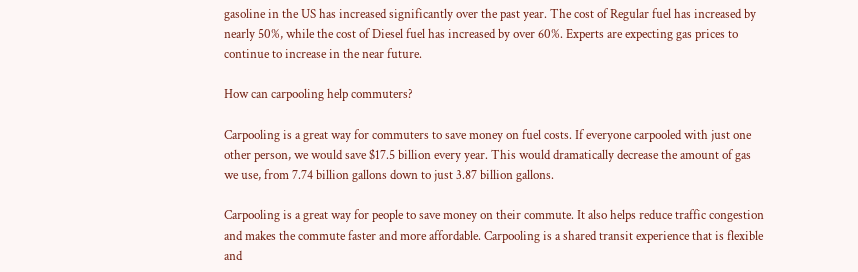gasoline in the US has increased significantly over the past year. The cost of Regular fuel has increased by nearly 50%, while the cost of Diesel fuel has increased by over 60%. Experts are expecting gas prices to continue to increase in the near future.

How can carpooling help commuters?

Carpooling is a great way for commuters to save money on fuel costs. If everyone carpooled with just one other person, we would save $17.5 billion every year. This would dramatically decrease the amount of gas we use, from 7.74 billion gallons down to just 3.87 billion gallons.

Carpooling is a great way for people to save money on their commute. It also helps reduce traffic congestion and makes the commute faster and more affordable. Carpooling is a shared transit experience that is flexible and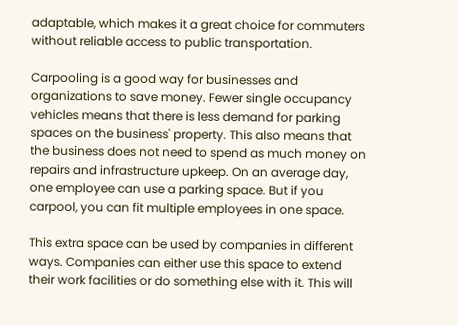adaptable, which makes it a great choice for commuters without reliable access to public transportation.

Carpooling is a good way for businesses and organizations to save money. Fewer single occupancy vehicles means that there is less demand for parking spaces on the business' property. This also means that the business does not need to spend as much money on repairs and infrastructure upkeep. On an average day, one employee can use a parking space. But if you carpool, you can fit multiple employees in one space.

This extra space can be used by companies in different ways. Companies can either use this space to extend their work facilities or do something else with it. This will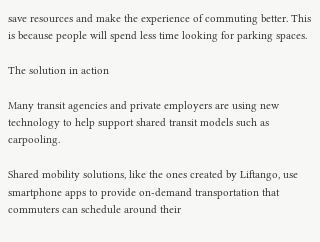save resources and make the experience of commuting better. This is because people will spend less time looking for parking spaces.

The solution in action

Many transit agencies and private employers are using new technology to help support shared transit models such as carpooling.

Shared mobility solutions, like the ones created by Liftango, use smartphone apps to provide on-demand transportation that commuters can schedule around their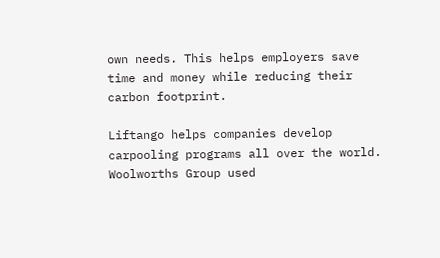own needs. This helps employers save time and money while reducing their carbon footprint.

Liftango helps companies develop carpooling programs all over the world. Woolworths Group used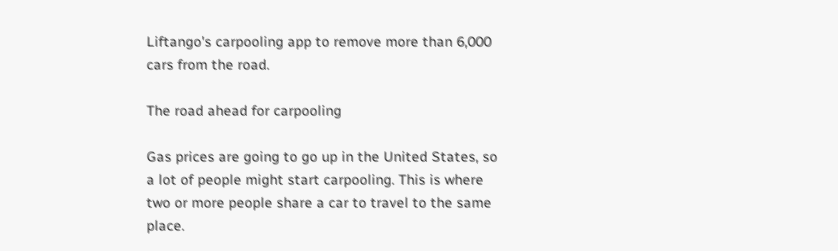Liftango's carpooling app to remove more than 6,000 cars from the road.

The road ahead for carpooling

Gas prices are going to go up in the United States, so a lot of people might start carpooling. This is where two or more people share a car to travel to the same place.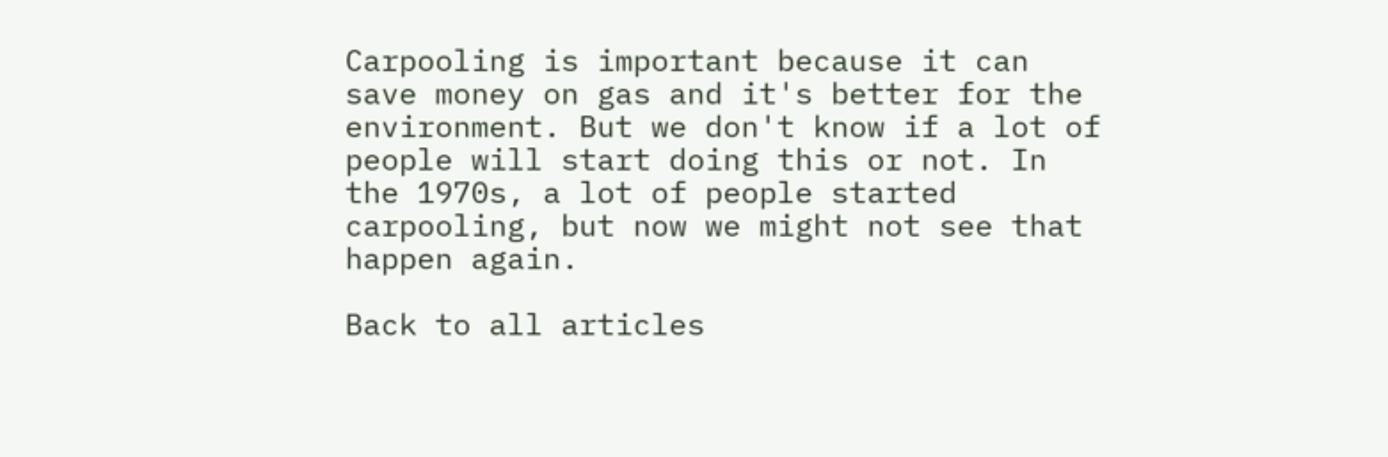Carpooling is important because it can save money on gas and it's better for the environment. But we don't know if a lot of people will start doing this or not. In the 1970s, a lot of people started carpooling, but now we might not see that happen again.

Back to all articles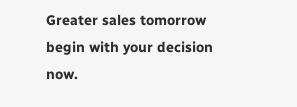Greater sales tomorrow begin with your decision now.